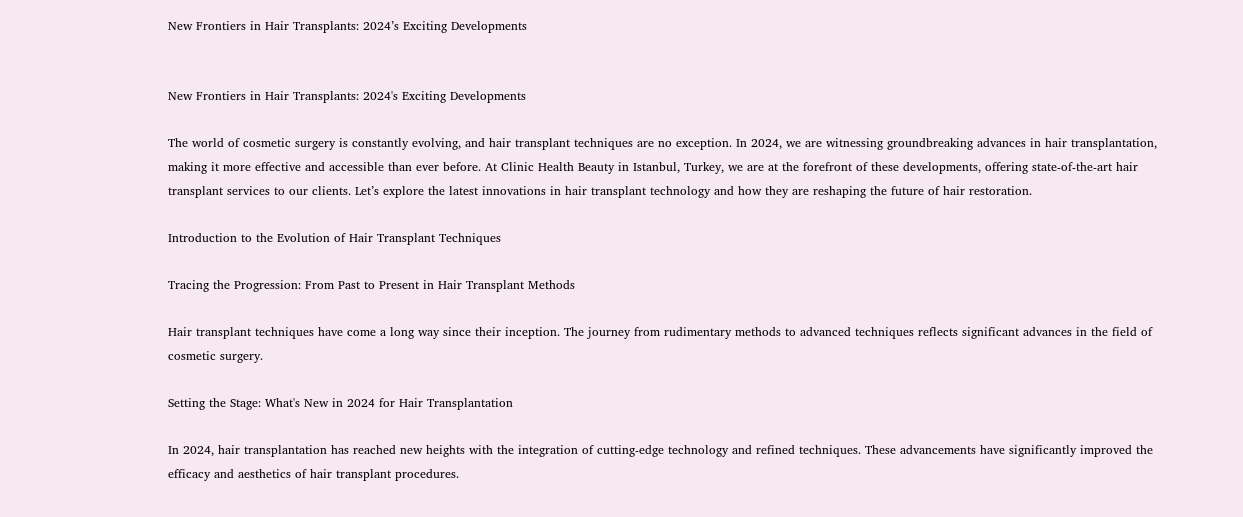New Frontiers in Hair Transplants: 2024’s Exciting Developments


New Frontiers in Hair Transplants: 2024's Exciting Developments

The world of cosmetic surgery is constantly evolving, and hair transplant techniques are no exception. In 2024, we are witnessing groundbreaking advances in hair transplantation, making it more effective and accessible than ever before. At Clinic Health Beauty in Istanbul, Turkey, we are at the forefront of these developments, offering state-of-the-art hair transplant services to our clients. Let’s explore the latest innovations in hair transplant technology and how they are reshaping the future of hair restoration.

Introduction to the Evolution of Hair Transplant Techniques

Tracing the Progression: From Past to Present in Hair Transplant Methods

Hair transplant techniques have come a long way since their inception. The journey from rudimentary methods to advanced techniques reflects significant advances in the field of cosmetic surgery.

Setting the Stage: What's New in 2024 for Hair Transplantation

In 2024, hair transplantation has reached new heights with the integration of cutting-edge technology and refined techniques. These advancements have significantly improved the efficacy and aesthetics of hair transplant procedures.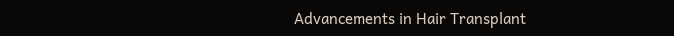Advancements in Hair Transplant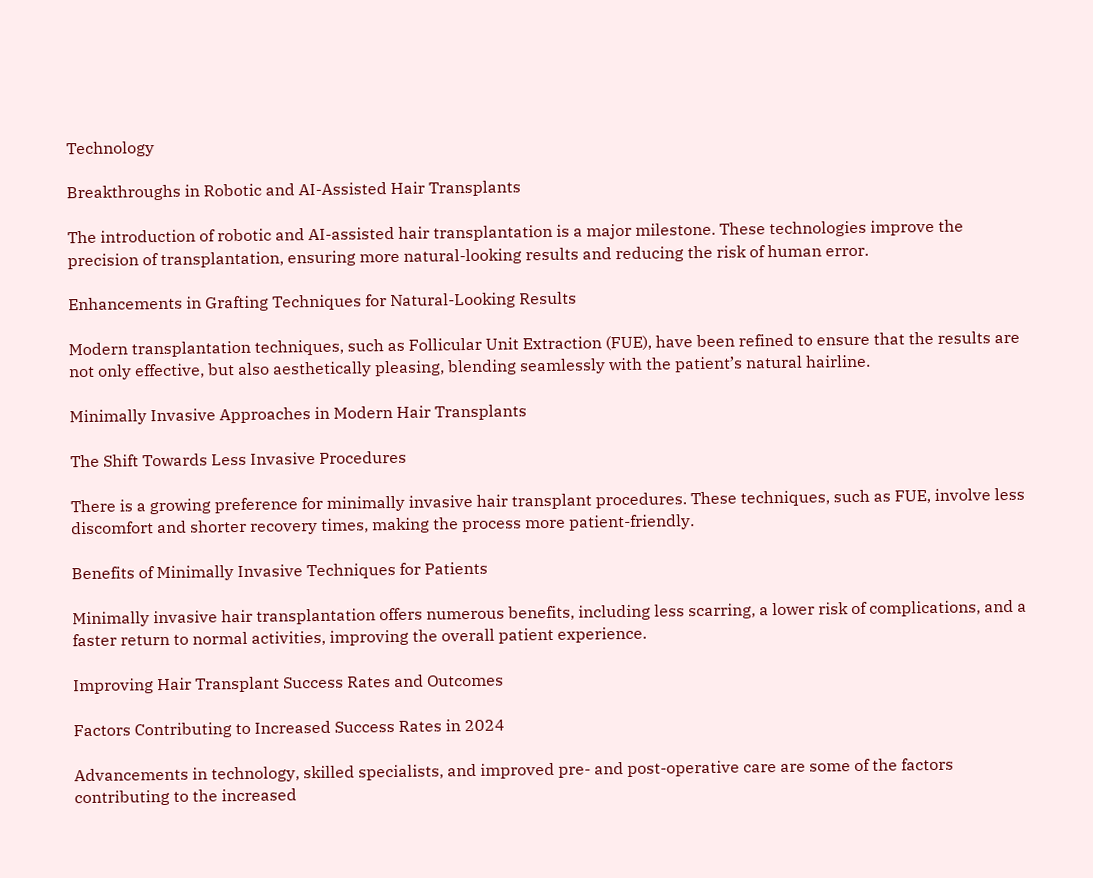Technology

Breakthroughs in Robotic and AI-Assisted Hair Transplants

The introduction of robotic and AI-assisted hair transplantation is a major milestone. These technologies improve the precision of transplantation, ensuring more natural-looking results and reducing the risk of human error.

Enhancements in Grafting Techniques for Natural-Looking Results

Modern transplantation techniques, such as Follicular Unit Extraction (FUE), have been refined to ensure that the results are not only effective, but also aesthetically pleasing, blending seamlessly with the patient’s natural hairline.

Minimally Invasive Approaches in Modern Hair Transplants

The Shift Towards Less Invasive Procedures

There is a growing preference for minimally invasive hair transplant procedures. These techniques, such as FUE, involve less discomfort and shorter recovery times, making the process more patient-friendly.

Benefits of Minimally Invasive Techniques for Patients

Minimally invasive hair transplantation offers numerous benefits, including less scarring, a lower risk of complications, and a faster return to normal activities, improving the overall patient experience.

Improving Hair Transplant Success Rates and Outcomes

Factors Contributing to Increased Success Rates in 2024

Advancements in technology, skilled specialists, and improved pre- and post-operative care are some of the factors contributing to the increased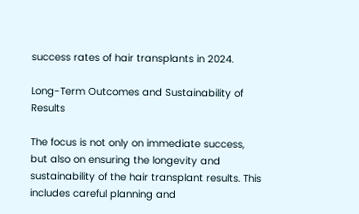success rates of hair transplants in 2024.

Long-Term Outcomes and Sustainability of Results

The focus is not only on immediate success, but also on ensuring the longevity and sustainability of the hair transplant results. This includes careful planning and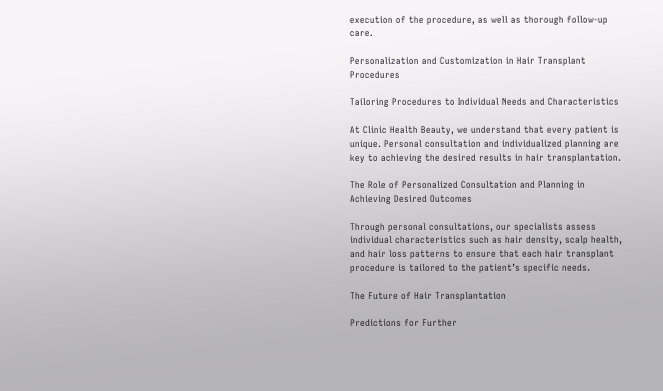execution of the procedure, as well as thorough follow-up care.

Personalization and Customization in Hair Transplant Procedures

Tailoring Procedures to Individual Needs and Characteristics

At Clinic Health Beauty, we understand that every patient is unique. Personal consultation and individualized planning are key to achieving the desired results in hair transplantation.

The Role of Personalized Consultation and Planning in Achieving Desired Outcomes

Through personal consultations, our specialists assess individual characteristics such as hair density, scalp health, and hair loss patterns to ensure that each hair transplant procedure is tailored to the patient’s specific needs.

The Future of Hair Transplantation

Predictions for Further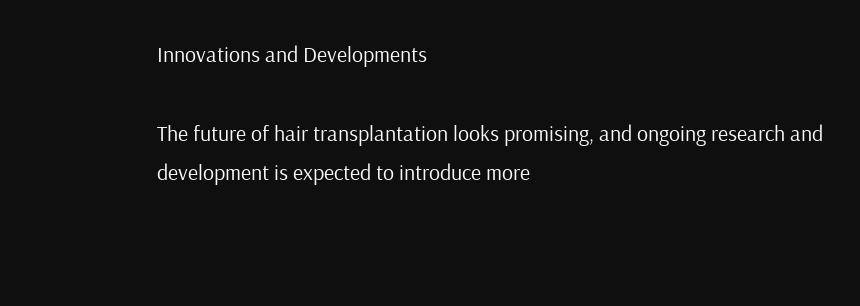Innovations and Developments

The future of hair transplantation looks promising, and ongoing research and development is expected to introduce more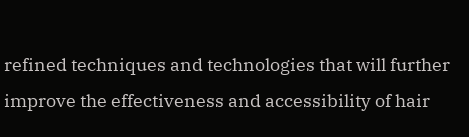refined techniques and technologies that will further improve the effectiveness and accessibility of hair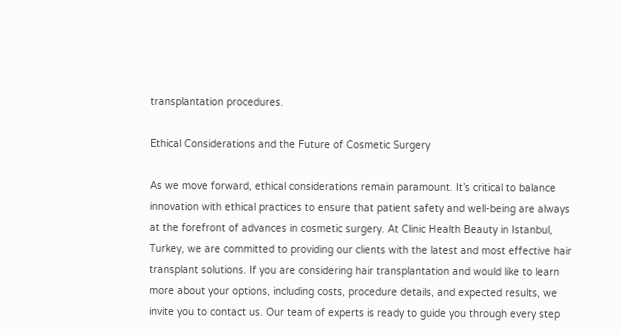transplantation procedures.

Ethical Considerations and the Future of Cosmetic Surgery

As we move forward, ethical considerations remain paramount. It’s critical to balance innovation with ethical practices to ensure that patient safety and well-being are always at the forefront of advances in cosmetic surgery. At Clinic Health Beauty in Istanbul, Turkey, we are committed to providing our clients with the latest and most effective hair transplant solutions. If you are considering hair transplantation and would like to learn more about your options, including costs, procedure details, and expected results, we invite you to contact us. Our team of experts is ready to guide you through every step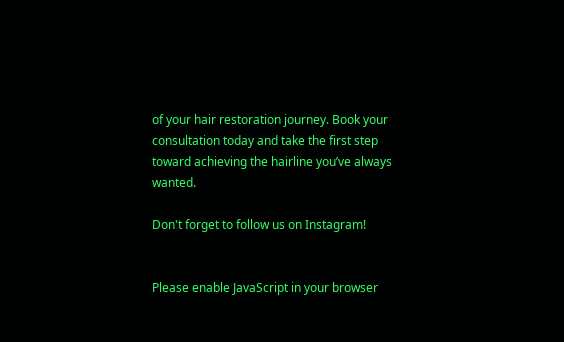of your hair restoration journey. Book your consultation today and take the first step toward achieving the hairline you’ve always wanted.

Don't forget to follow us on Instagram!


Please enable JavaScript in your browser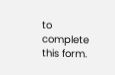to complete this form.